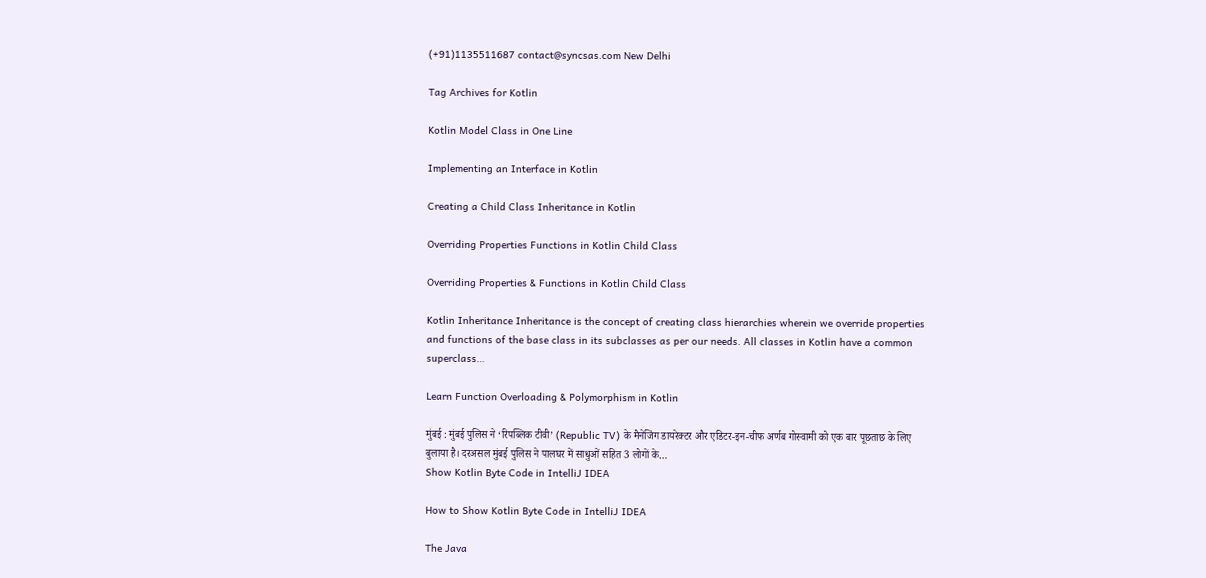(+91)1135511687 contact@syncsas.com New Delhi

Tag Archives for Kotlin

Kotlin Model Class in One Line

Implementing an Interface in Kotlin

Creating a Child Class Inheritance in Kotlin

Overriding Properties Functions in Kotlin Child Class

Overriding Properties & Functions in Kotlin Child Class

Kotlin Inheritance Inheritance is the concept of creating class hierarchies wherein we override properties and functions of the base class in its subclasses as per our needs. All classes in Kotlin have a common superclass…

Learn Function Overloading & Polymorphism in Kotlin

मुंबई : मुंबई पुलिस ने ‘रिपब्लिक टीवी’ (Republic TV) के मैनेजिंग डायरेक्टर और एडिटर-इन-चीफ अर्णब गोस्वामी को एक बार पूछताछ के लिए बुलाया है। दरअसल मुंबई पुलिस ने पालघर में साधुओं सहित 3 लोगों के…
Show Kotlin Byte Code in IntelliJ IDEA

How to Show Kotlin Byte Code in IntelliJ IDEA

The Java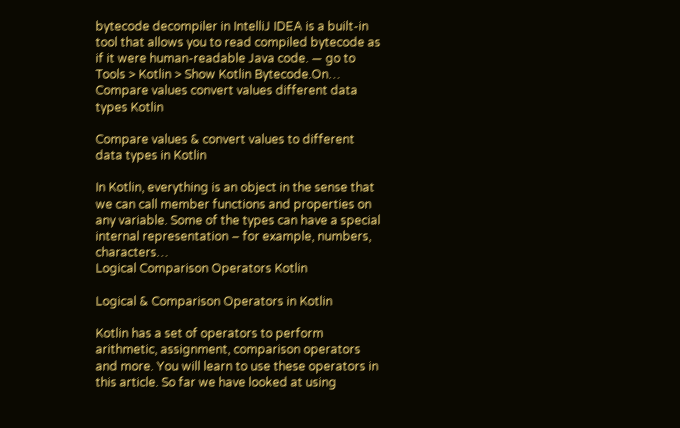bytecode decompiler in IntelliJ IDEA is a built-in tool that allows you to read compiled bytecode as if it were human-readable Java code. — go to Tools > Kotlin > Show Kotlin Bytecode.On…
Compare values convert values different data types Kotlin

Compare values & convert values to different data types in Kotlin

In Kotlin, everything is an object in the sense that we can call member functions and properties on any variable. Some of the types can have a special internal representation – for example, numbers, characters…
Logical Comparison Operators Kotlin

Logical & Comparison Operators in Kotlin

Kotlin has a set of operators to perform arithmetic, assignment, comparison operators and more. You will learn to use these operators in this article. So far we have looked at using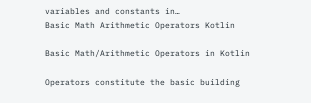variables and constants in…
Basic Math Arithmetic Operators Kotlin

Basic Math/Arithmetic Operators in Kotlin

Operators constitute the basic building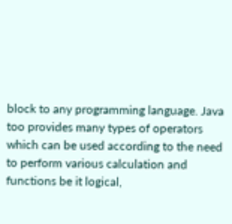block to any programming language. Java too provides many types of operators which can be used according to the need to perform various calculation and functions be it logical,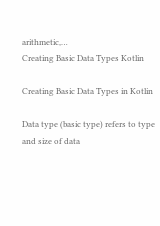arithmetic,…
Creating Basic Data Types Kotlin

Creating Basic Data Types in Kotlin

Data type (basic type) refers to type and size of data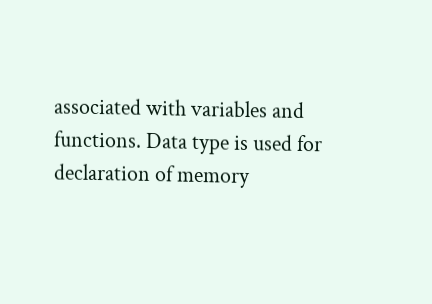associated with variables and functions. Data type is used for declaration of memory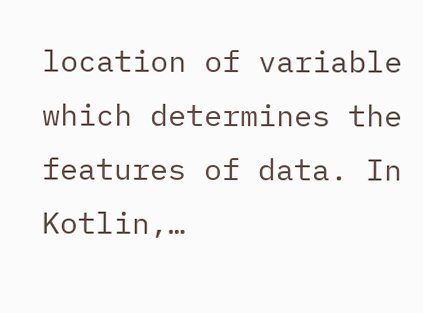location of variable which determines the features of data. In Kotlin,…